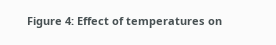Figure 4: Effect of temperatures on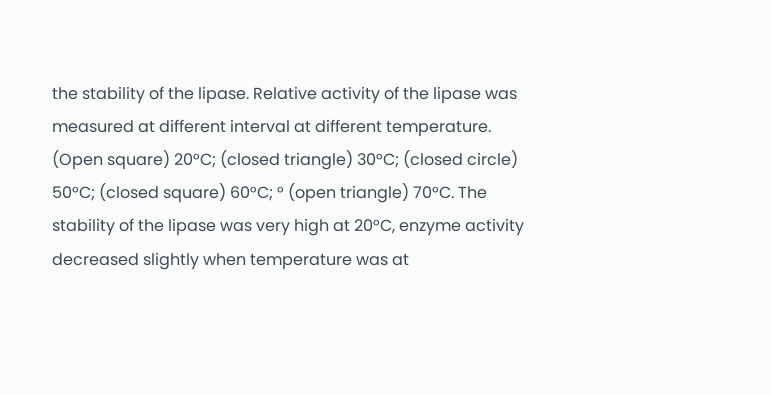the stability of the lipase. Relative activity of the lipase was measured at different interval at different temperature. (Open square) 20°C; (closed triangle) 30°C; (closed circle) 50°C; (closed square) 60°C; ° (open triangle) 70°C. The stability of the lipase was very high at 20°C, enzyme activity decreased slightly when temperature was at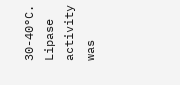30-40°C. Lipase activity was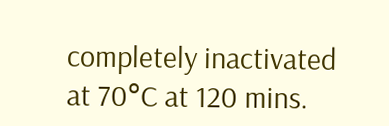completely inactivated at 70°C at 120 mins.